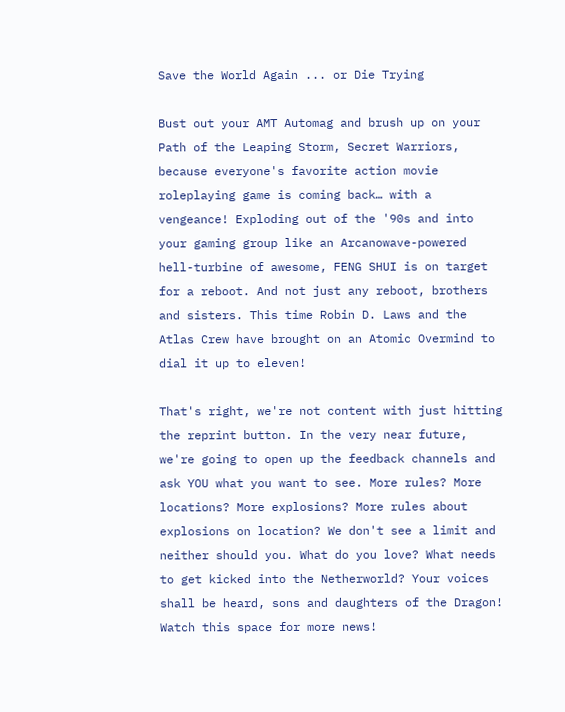Save the World Again ... or Die Trying

Bust out your AMT Automag and brush up on your Path of the Leaping Storm, Secret Warriors, because everyone's favorite action movie roleplaying game is coming back… with a vengeance! Exploding out of the '90s and into your gaming group like an Arcanowave-powered hell-turbine of awesome, FENG SHUI is on target for a reboot. And not just any reboot, brothers and sisters. This time Robin D. Laws and the Atlas Crew have brought on an Atomic Overmind to dial it up to eleven!

That's right, we're not content with just hitting the reprint button. In the very near future, we're going to open up the feedback channels and ask YOU what you want to see. More rules? More locations? More explosions? More rules about explosions on location? We don't see a limit and neither should you. What do you love? What needs to get kicked into the Netherworld? Your voices shall be heard, sons and daughters of the Dragon! Watch this space for more news!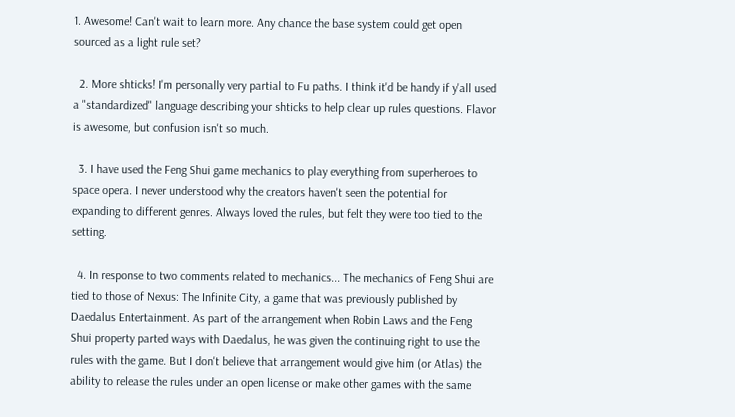1. Awesome! Can't wait to learn more. Any chance the base system could get open sourced as a light rule set?

  2. More shticks! I'm personally very partial to Fu paths. I think it'd be handy if y'all used a "standardized" language describing your shticks to help clear up rules questions. Flavor is awesome, but confusion isn't so much.

  3. I have used the Feng Shui game mechanics to play everything from superheroes to space opera. I never understood why the creators haven't seen the potential for expanding to different genres. Always loved the rules, but felt they were too tied to the setting.

  4. In response to two comments related to mechanics... The mechanics of Feng Shui are tied to those of Nexus: The Infinite City, a game that was previously published by Daedalus Entertainment. As part of the arrangement when Robin Laws and the Feng Shui property parted ways with Daedalus, he was given the continuing right to use the rules with the game. But I don't believe that arrangement would give him (or Atlas) the ability to release the rules under an open license or make other games with the same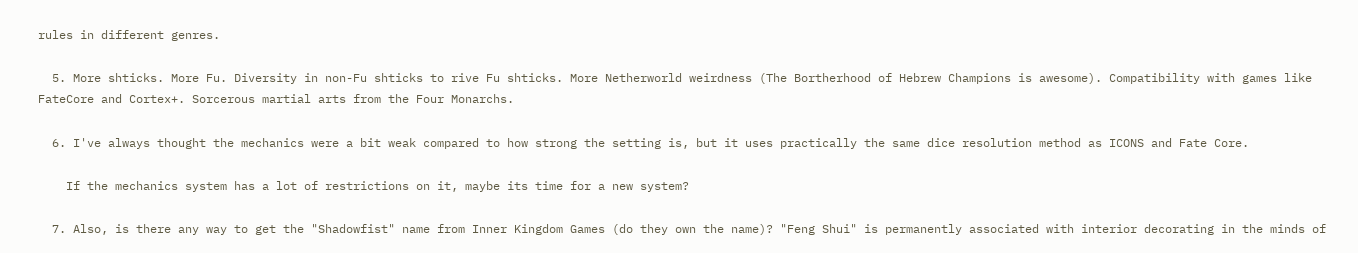rules in different genres.

  5. More shticks. More Fu. Diversity in non-Fu shticks to rive Fu shticks. More Netherworld weirdness (The Bortherhood of Hebrew Champions is awesome). Compatibility with games like FateCore and Cortex+. Sorcerous martial arts from the Four Monarchs.

  6. I've always thought the mechanics were a bit weak compared to how strong the setting is, but it uses practically the same dice resolution method as ICONS and Fate Core.

    If the mechanics system has a lot of restrictions on it, maybe its time for a new system?

  7. Also, is there any way to get the "Shadowfist" name from Inner Kingdom Games (do they own the name)? "Feng Shui" is permanently associated with interior decorating in the minds of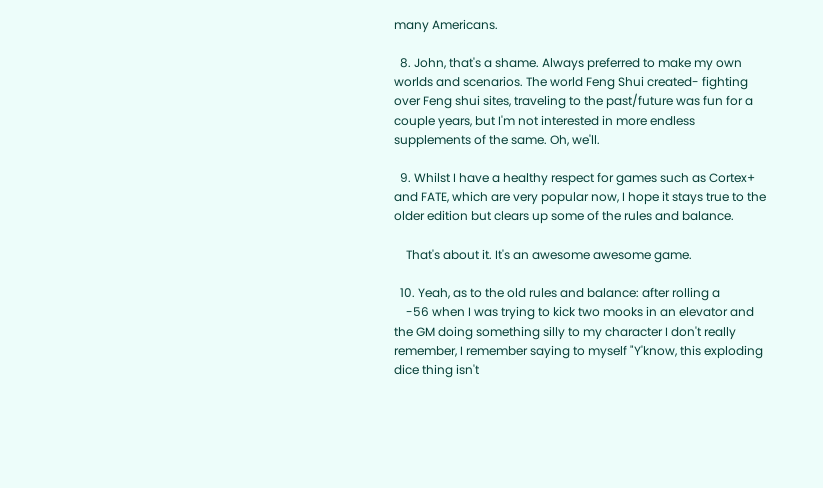many Americans.

  8. John, that's a shame. Always preferred to make my own worlds and scenarios. The world Feng Shui created- fighting over Feng shui sites, traveling to the past/future was fun for a couple years, but I'm not interested in more endless supplements of the same. Oh, we'll.

  9. Whilst I have a healthy respect for games such as Cortex+ and FATE, which are very popular now, I hope it stays true to the older edition but clears up some of the rules and balance.

    That's about it. It's an awesome awesome game.

  10. Yeah, as to the old rules and balance: after rolling a
    -56 when I was trying to kick two mooks in an elevator and the GM doing something silly to my character I don't really remember, I remember saying to myself "Y'know, this exploding dice thing isn't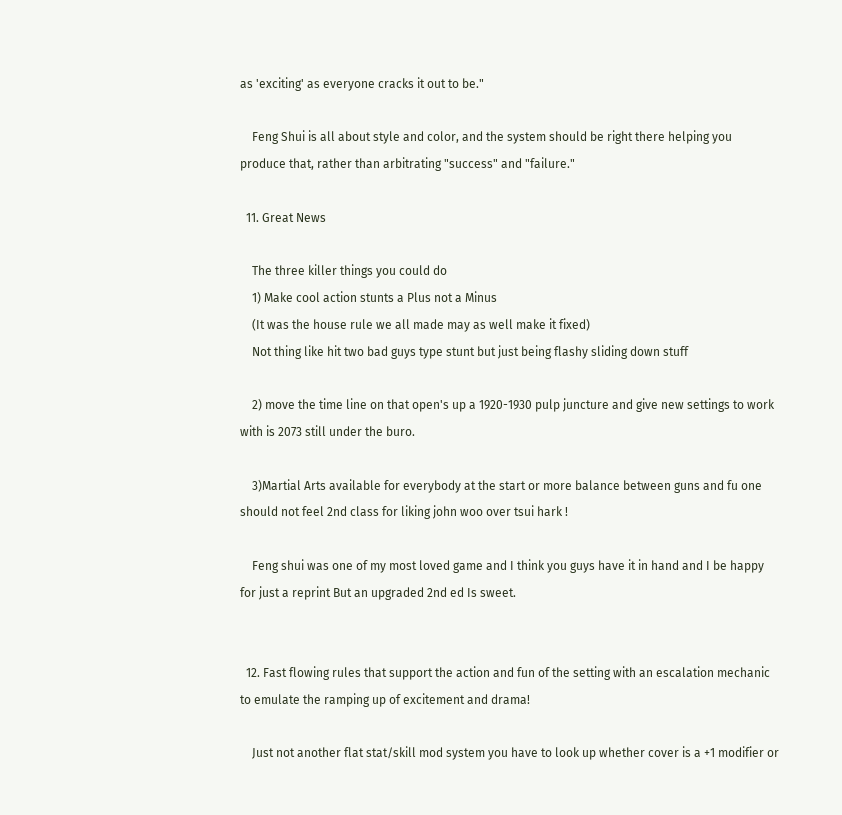as 'exciting' as everyone cracks it out to be."

    Feng Shui is all about style and color, and the system should be right there helping you produce that, rather than arbitrating "success" and "failure."

  11. Great News

    The three killer things you could do
    1) Make cool action stunts a Plus not a Minus
    (It was the house rule we all made may as well make it fixed)
    Not thing like hit two bad guys type stunt but just being flashy sliding down stuff

    2) move the time line on that open's up a 1920-1930 pulp juncture and give new settings to work with is 2073 still under the buro.

    3)Martial Arts available for everybody at the start or more balance between guns and fu one should not feel 2nd class for liking john woo over tsui hark !

    Feng shui was one of my most loved game and I think you guys have it in hand and I be happy for just a reprint But an upgraded 2nd ed Is sweet.


  12. Fast flowing rules that support the action and fun of the setting with an escalation mechanic to emulate the ramping up of excitement and drama!

    Just not another flat stat/skill mod system you have to look up whether cover is a +1 modifier or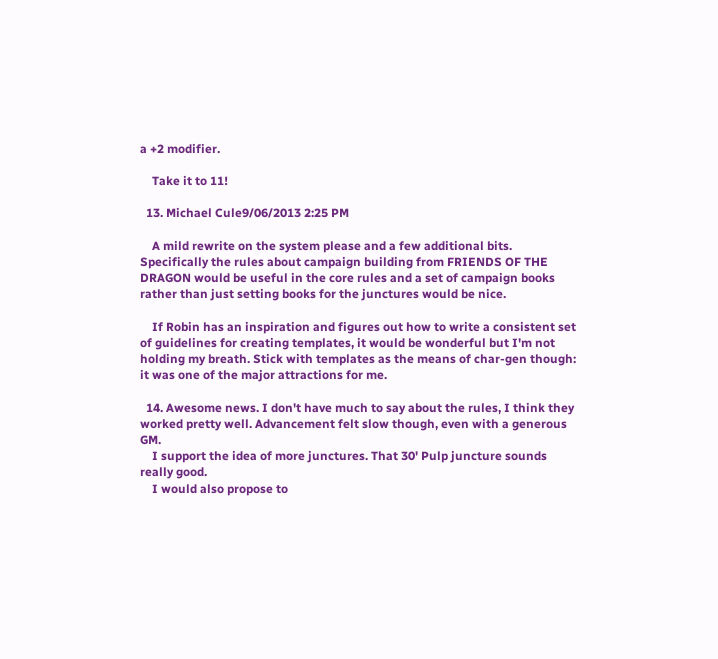a +2 modifier.

    Take it to 11!

  13. Michael Cule9/06/2013 2:25 PM

    A mild rewrite on the system please and a few additional bits. Specifically the rules about campaign building from FRIENDS OF THE DRAGON would be useful in the core rules and a set of campaign books rather than just setting books for the junctures would be nice.

    If Robin has an inspiration and figures out how to write a consistent set of guidelines for creating templates, it would be wonderful but I'm not holding my breath. Stick with templates as the means of char-gen though: it was one of the major attractions for me.

  14. Awesome news. I don't have much to say about the rules, I think they worked pretty well. Advancement felt slow though, even with a generous GM.
    I support the idea of more junctures. That 30' Pulp juncture sounds really good.
    I would also propose to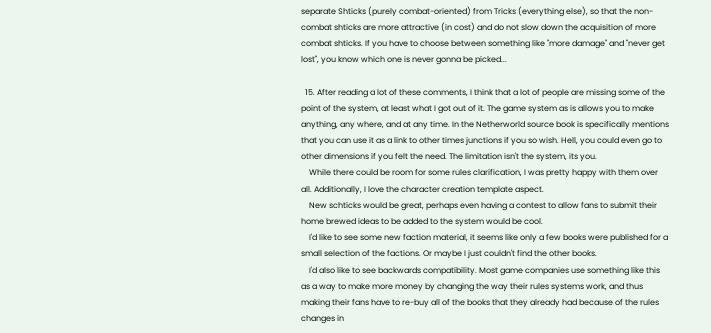separate Shticks (purely combat-oriented) from Tricks (everything else), so that the non-combat shticks are more attractive (in cost) and do not slow down the acquisition of more combat shticks. If you have to choose between something like "more damage" and "never get lost", you know which one is never gonna be picked...

  15. After reading a lot of these comments, I think that a lot of people are missing some of the point of the system, at least what I got out of it. The game system as is allows you to make anything, any where, and at any time. In the Netherworld source book is specifically mentions that you can use it as a link to other times junctions if you so wish. Hell, you could even go to other dimensions if you felt the need. The limitation isn't the system, its you.
    While there could be room for some rules clarification, I was pretty happy with them over all. Additionally, I love the character creation template aspect.
    New schticks would be great, perhaps even having a contest to allow fans to submit their home brewed ideas to be added to the system would be cool.
    I'd like to see some new faction material, it seems like only a few books were published for a small selection of the factions. Or maybe I just couldn't find the other books.
    I'd also like to see backwards compatibility. Most game companies use something like this as a way to make more money by changing the way their rules systems work, and thus making their fans have to re-buy all of the books that they already had because of the rules changes in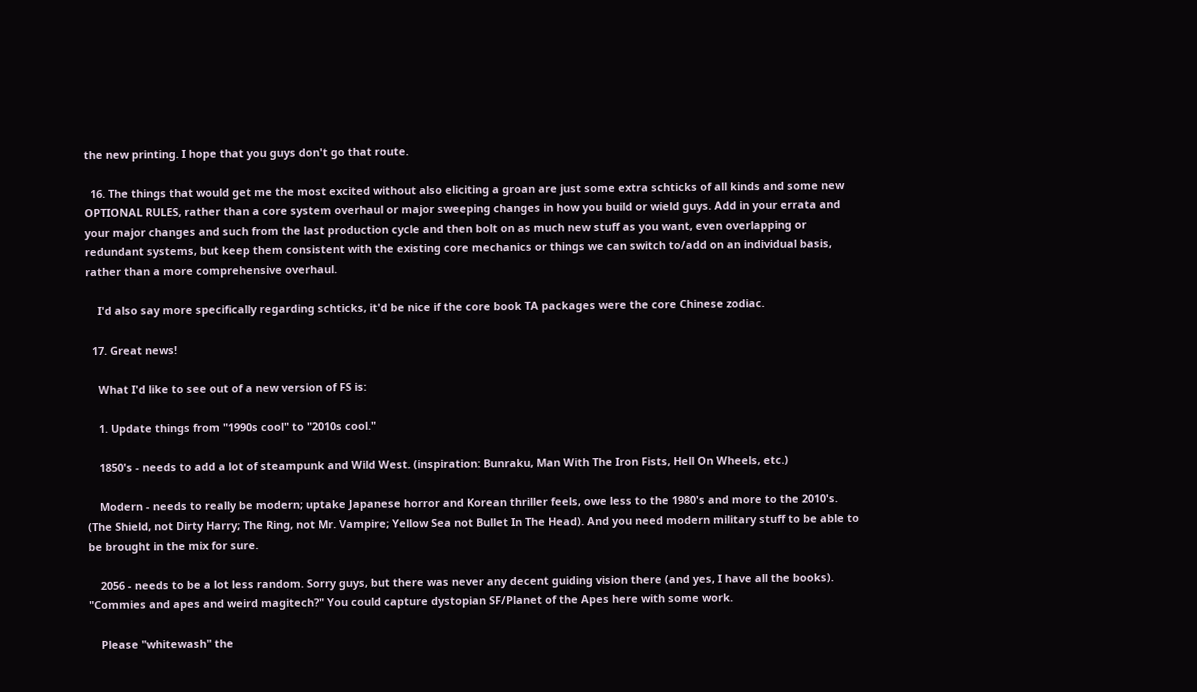the new printing. I hope that you guys don't go that route.

  16. The things that would get me the most excited without also eliciting a groan are just some extra schticks of all kinds and some new OPTIONAL RULES, rather than a core system overhaul or major sweeping changes in how you build or wield guys. Add in your errata and your major changes and such from the last production cycle and then bolt on as much new stuff as you want, even overlapping or redundant systems, but keep them consistent with the existing core mechanics or things we can switch to/add on an individual basis, rather than a more comprehensive overhaul.

    I'd also say more specifically regarding schticks, it'd be nice if the core book TA packages were the core Chinese zodiac.

  17. Great news!

    What I'd like to see out of a new version of FS is:

    1. Update things from "1990s cool" to "2010s cool."

    1850's - needs to add a lot of steampunk and Wild West. (inspiration: Bunraku, Man With The Iron Fists, Hell On Wheels, etc.)

    Modern - needs to really be modern; uptake Japanese horror and Korean thriller feels, owe less to the 1980's and more to the 2010's. (The Shield, not Dirty Harry; The Ring, not Mr. Vampire; Yellow Sea not Bullet In The Head). And you need modern military stuff to be able to be brought in the mix for sure.

    2056 - needs to be a lot less random. Sorry guys, but there was never any decent guiding vision there (and yes, I have all the books). "Commies and apes and weird magitech?" You could capture dystopian SF/Planet of the Apes here with some work.

    Please "whitewash" the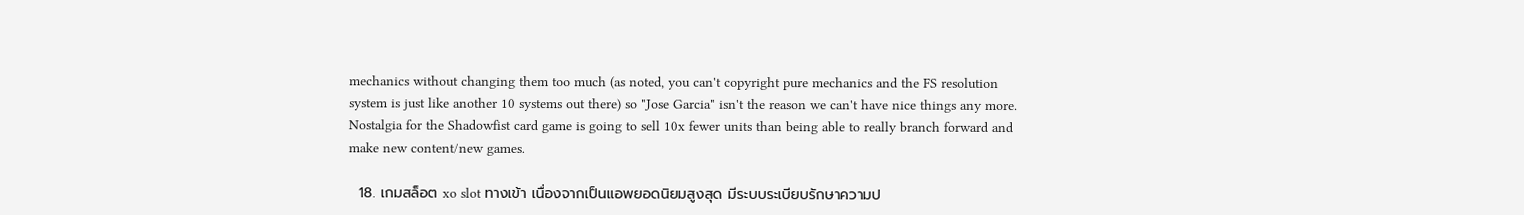mechanics without changing them too much (as noted, you can't copyright pure mechanics and the FS resolution system is just like another 10 systems out there) so "Jose Garcia" isn't the reason we can't have nice things any more. Nostalgia for the Shadowfist card game is going to sell 10x fewer units than being able to really branch forward and make new content/new games.

  18. เกมสล็อต xo slot ทางเข้า เนื่องจากเป็นแอพยอดนิยมสูงสุด มีระบบระเบียบรักษาความป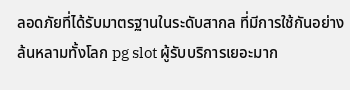ลอดภัยที่ได้รับมาตรฐานในระดับสากล ที่มีการใช้กันอย่างล้นหลามทั้งโลก pg slot ผู้รับบริการเยอะมาก